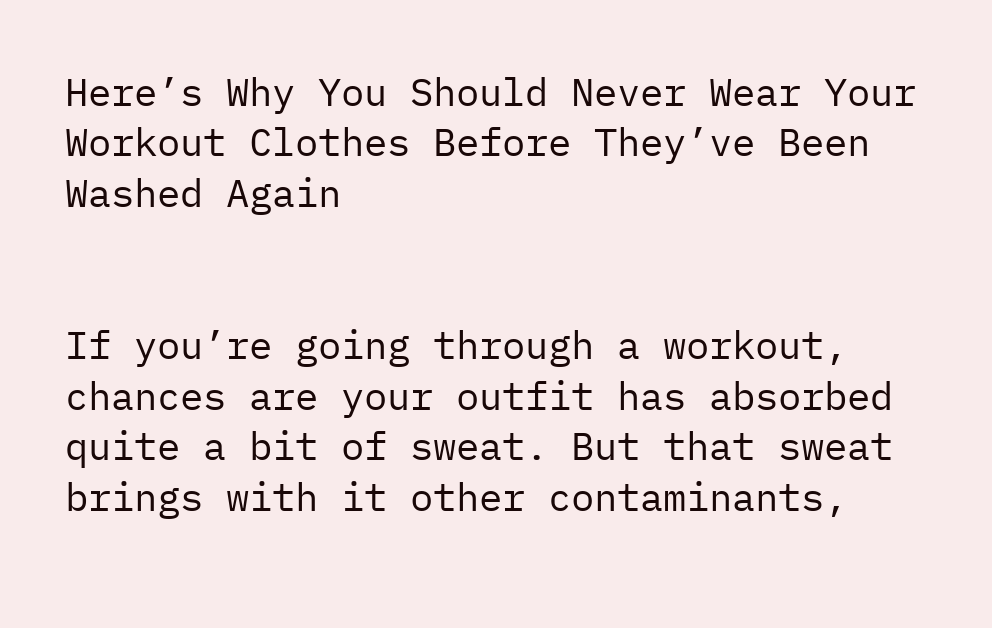Here’s Why You Should Never Wear Your Workout Clothes Before They’ve Been Washed Again


If you’re going through a workout, chances are your outfit has absorbed quite a bit of sweat. But that sweat brings with it other contaminants,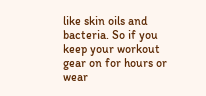like skin oils and bacteria. So if you keep your workout gear on for hours or wear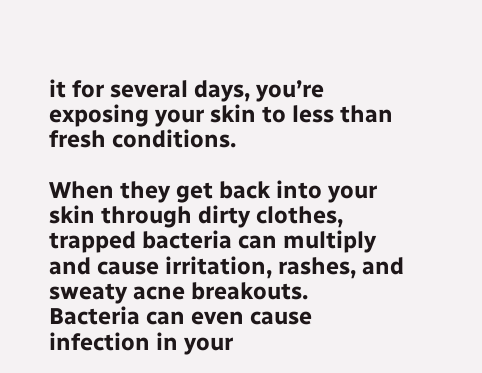it for several days, you’re exposing your skin to less than fresh conditions.

When they get back into your skin through dirty clothes, trapped bacteria can multiply and cause irritation, rashes, and sweaty acne breakouts. Bacteria can even cause infection in your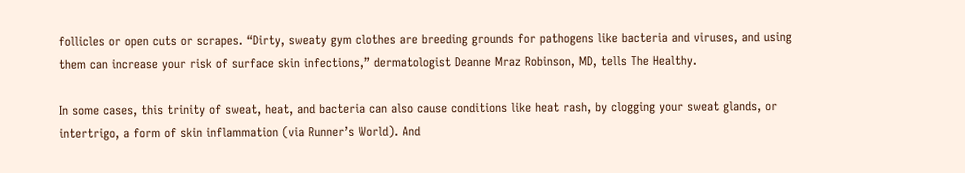follicles or open cuts or scrapes. “Dirty, sweaty gym clothes are breeding grounds for pathogens like bacteria and viruses, and using them can increase your risk of surface skin infections,” dermatologist Deanne Mraz Robinson, MD, tells The Healthy.

In some cases, this trinity of sweat, heat, and bacteria can also cause conditions like heat rash, by clogging your sweat glands, or intertrigo, a form of skin inflammation (via Runner’s World). And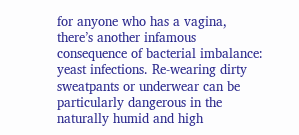for anyone who has a vagina, there’s another infamous consequence of bacterial imbalance: yeast infections. Re-wearing dirty sweatpants or underwear can be particularly dangerous in the naturally humid and high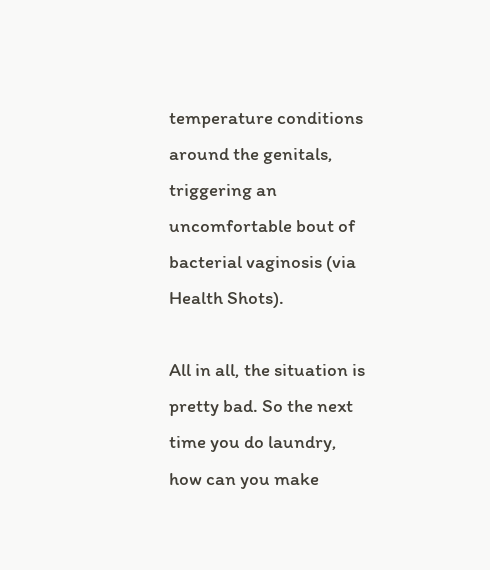temperature conditions around the genitals, triggering an uncomfortable bout of bacterial vaginosis (via Health Shots).

All in all, the situation is pretty bad. So the next time you do laundry, how can you make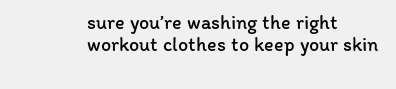sure you’re washing the right workout clothes to keep your skin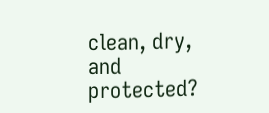clean, dry, and protected?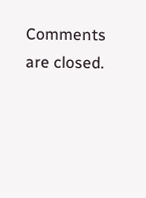Comments are closed.